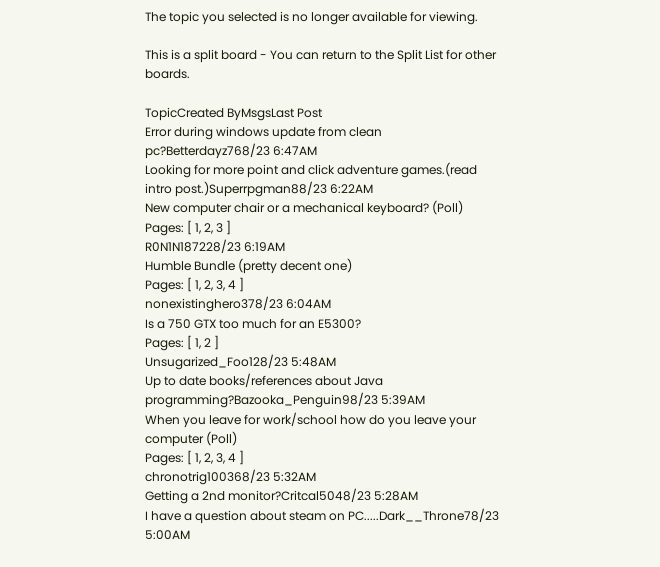The topic you selected is no longer available for viewing.

This is a split board - You can return to the Split List for other boards.

TopicCreated ByMsgsLast Post
Error during windows update from clean pc?Betterdayz768/23 6:47AM
Looking for more point and click adventure games.(read intro post.)Superrpgman88/23 6:22AM
New computer chair or a mechanical keyboard? (Poll)
Pages: [ 1, 2, 3 ]
R0N1N187228/23 6:19AM
Humble Bundle (pretty decent one)
Pages: [ 1, 2, 3, 4 ]
nonexistinghero378/23 6:04AM
Is a 750 GTX too much for an E5300?
Pages: [ 1, 2 ]
Unsugarized_Foo128/23 5:48AM
Up to date books/references about Java programming?Bazooka_Penguin98/23 5:39AM
When you leave for work/school how do you leave your computer (Poll)
Pages: [ 1, 2, 3, 4 ]
chronotrig100368/23 5:32AM
Getting a 2nd monitor?Critcal5048/23 5:28AM
I have a question about steam on PC.....Dark__Throne78/23 5:00AM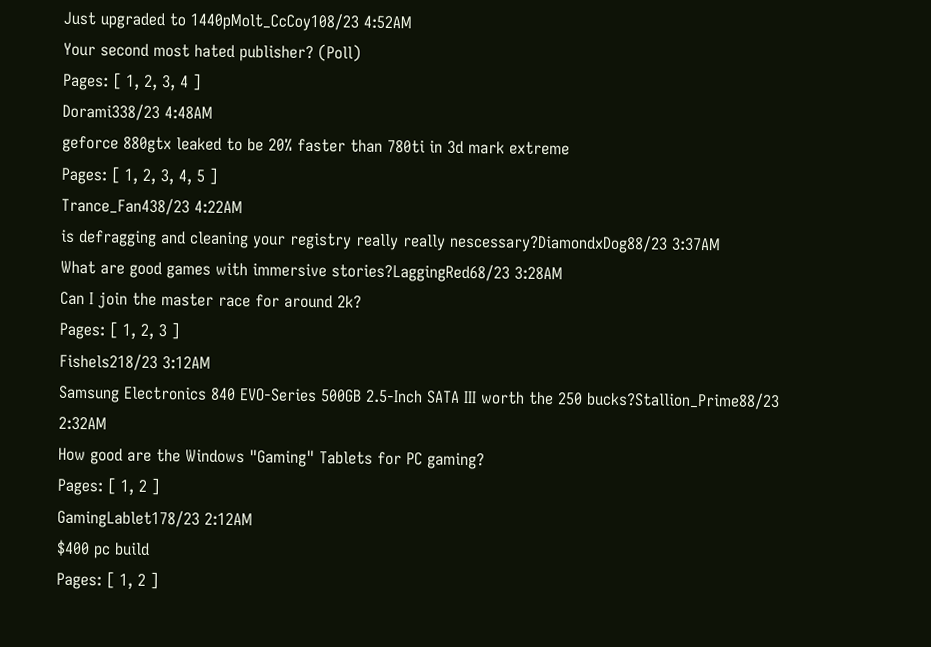Just upgraded to 1440pMolt_CcCoy108/23 4:52AM
Your second most hated publisher? (Poll)
Pages: [ 1, 2, 3, 4 ]
Dorami338/23 4:48AM
geforce 880gtx leaked to be 20% faster than 780ti in 3d mark extreme
Pages: [ 1, 2, 3, 4, 5 ]
Trance_Fan438/23 4:22AM
is defragging and cleaning your registry really really nescessary?DiamondxDog88/23 3:37AM
What are good games with immersive stories?LaggingRed68/23 3:28AM
Can I join the master race for around 2k?
Pages: [ 1, 2, 3 ]
Fishels218/23 3:12AM
Samsung Electronics 840 EVO-Series 500GB 2.5-Inch SATA III worth the 250 bucks?Stallion_Prime88/23 2:32AM
How good are the Windows "Gaming" Tablets for PC gaming?
Pages: [ 1, 2 ]
GamingLablet178/23 2:12AM
$400 pc build
Pages: [ 1, 2 ]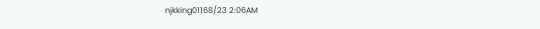njkking01168/23 2:06AM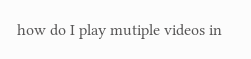how do I play mutiple videos in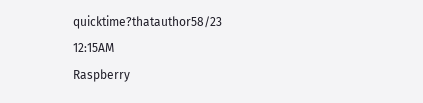quicktime?thatauthor58/23 12:15AM
Raspberry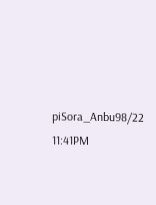piSora_Anbu98/22 11:41PM